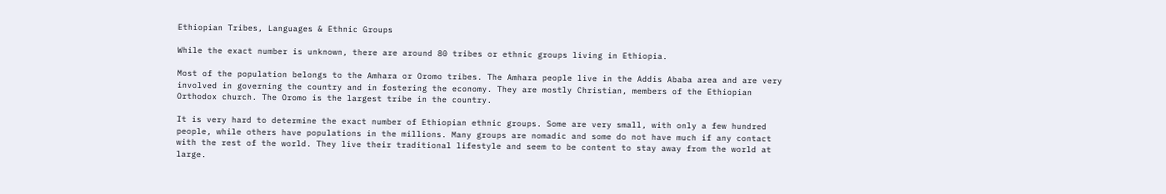Ethiopian Tribes, Languages & Ethnic Groups

While the exact number is unknown, there are around 80 tribes or ethnic groups living in Ethiopia.

Most of the population belongs to the Amhara or Oromo tribes. The Amhara people live in the Addis Ababa area and are very involved in governing the country and in fostering the economy. They are mostly Christian, members of the Ethiopian Orthodox church. The Oromo is the largest tribe in the country.

It is very hard to determine the exact number of Ethiopian ethnic groups. Some are very small, with only a few hundred people, while others have populations in the millions. Many groups are nomadic and some do not have much if any contact with the rest of the world. They live their traditional lifestyle and seem to be content to stay away from the world at large.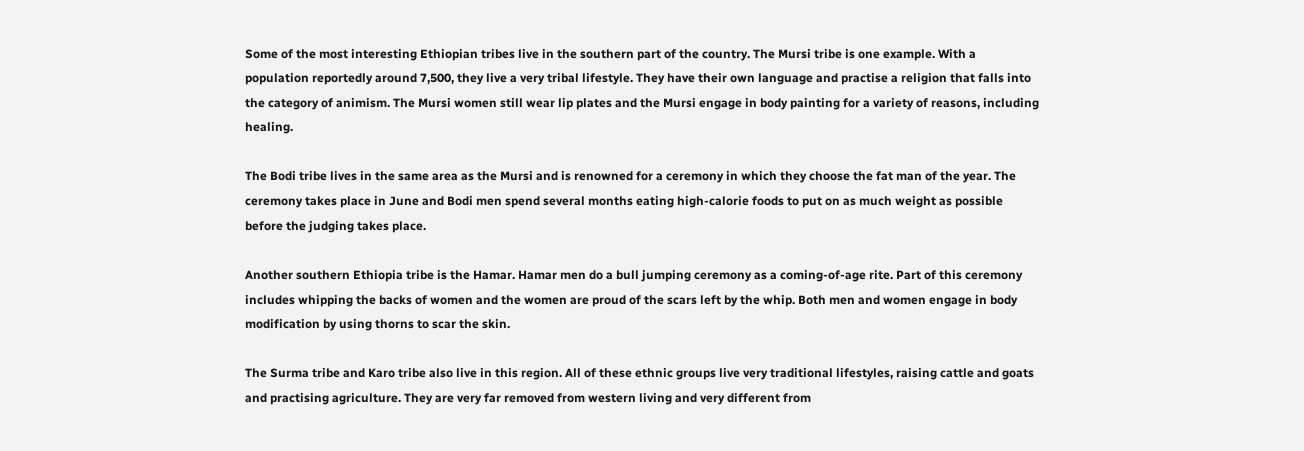Some of the most interesting Ethiopian tribes live in the southern part of the country. The Mursi tribe is one example. With a population reportedly around 7,500, they live a very tribal lifestyle. They have their own language and practise a religion that falls into the category of animism. The Mursi women still wear lip plates and the Mursi engage in body painting for a variety of reasons, including healing.

The Bodi tribe lives in the same area as the Mursi and is renowned for a ceremony in which they choose the fat man of the year. The ceremony takes place in June and Bodi men spend several months eating high-calorie foods to put on as much weight as possible before the judging takes place.

Another southern Ethiopia tribe is the Hamar. Hamar men do a bull jumping ceremony as a coming-of-age rite. Part of this ceremony includes whipping the backs of women and the women are proud of the scars left by the whip. Both men and women engage in body modification by using thorns to scar the skin.

The Surma tribe and Karo tribe also live in this region. All of these ethnic groups live very traditional lifestyles, raising cattle and goats and practising agriculture. They are very far removed from western living and very different from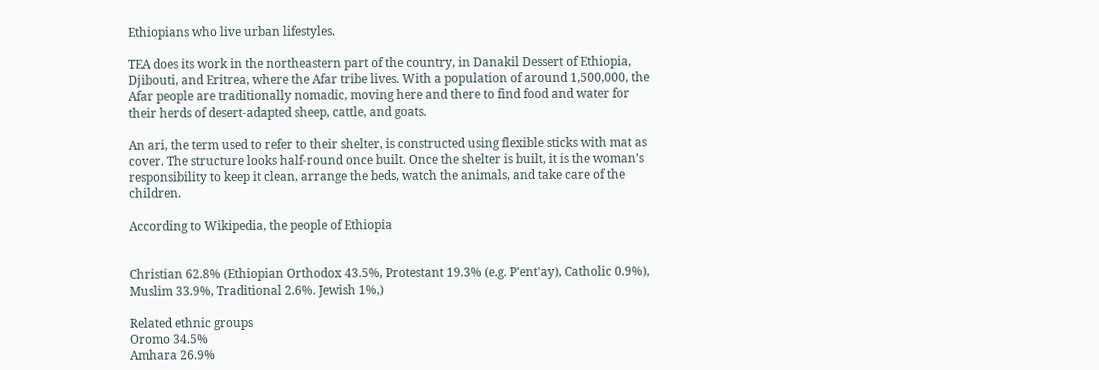Ethiopians who live urban lifestyles.

TEA does its work in the northeastern part of the country, in Danakil Dessert of Ethiopia, Djibouti, and Eritrea, where the Afar tribe lives. With a population of around 1,500,000, the Afar people are traditionally nomadic, moving here and there to find food and water for their herds of desert-adapted sheep, cattle, and goats.

An ari, the term used to refer to their shelter, is constructed using flexible sticks with mat as cover. The structure looks half-round once built. Once the shelter is built, it is the woman’s responsibility to keep it clean, arrange the beds, watch the animals, and take care of the children.

According to Wikipedia, the people of Ethiopia


Christian 62.8% (Ethiopian Orthodox 43.5%, Protestant 19.3% (e.g. P'ent'ay), Catholic 0.9%), Muslim 33.9%, Traditional 2.6%. Jewish 1%,)

Related ethnic groups
Oromo 34.5%
Amhara 26.9%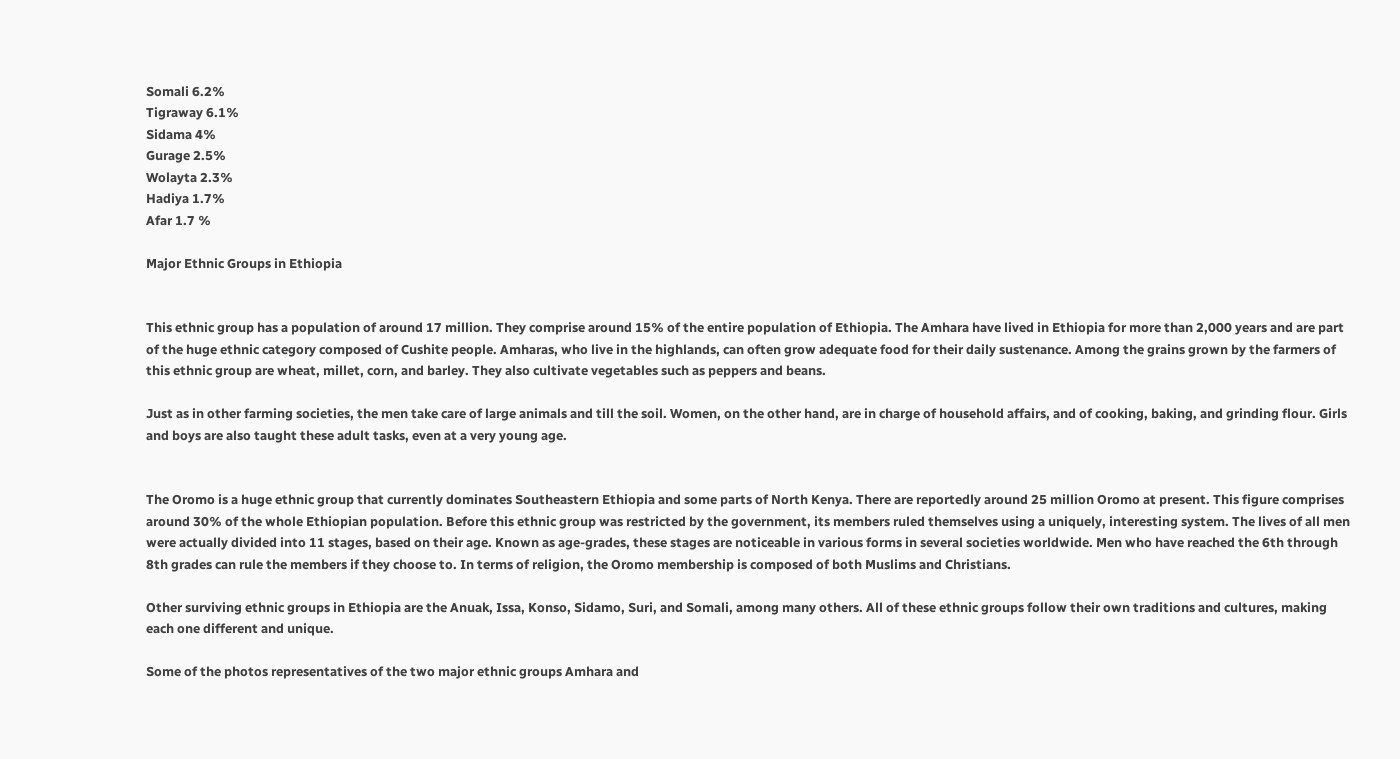Somali 6.2%
Tigraway 6.1%
Sidama 4%
Gurage 2.5%
Wolayta 2.3%
Hadiya 1.7%
Afar 1.7 %

Major Ethnic Groups in Ethiopia


This ethnic group has a population of around 17 million. They comprise around 15% of the entire population of Ethiopia. The Amhara have lived in Ethiopia for more than 2,000 years and are part of the huge ethnic category composed of Cushite people. Amharas, who live in the highlands, can often grow adequate food for their daily sustenance. Among the grains grown by the farmers of this ethnic group are wheat, millet, corn, and barley. They also cultivate vegetables such as peppers and beans.

Just as in other farming societies, the men take care of large animals and till the soil. Women, on the other hand, are in charge of household affairs, and of cooking, baking, and grinding flour. Girls and boys are also taught these adult tasks, even at a very young age.


The Oromo is a huge ethnic group that currently dominates Southeastern Ethiopia and some parts of North Kenya. There are reportedly around 25 million Oromo at present. This figure comprises around 30% of the whole Ethiopian population. Before this ethnic group was restricted by the government, its members ruled themselves using a uniquely, interesting system. The lives of all men were actually divided into 11 stages, based on their age. Known as age-grades, these stages are noticeable in various forms in several societies worldwide. Men who have reached the 6th through 8th grades can rule the members if they choose to. In terms of religion, the Oromo membership is composed of both Muslims and Christians.

Other surviving ethnic groups in Ethiopia are the Anuak, Issa, Konso, Sidamo, Suri, and Somali, among many others. All of these ethnic groups follow their own traditions and cultures, making each one different and unique.

Some of the photos representatives of the two major ethnic groups Amhara and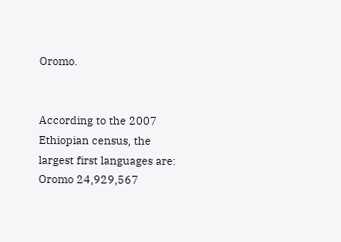Oromo.


According to the 2007 Ethiopian census, the largest first languages are: Oromo 24,929,567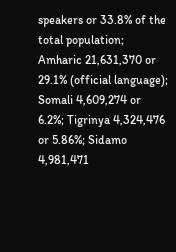speakers or 33.8% of the total population; Amharic 21,631,370 or 29.1% (official language); Somali 4,609,274 or 6.2%; Tigrinya 4,324,476 or 5.86%; Sidamo 4,981,471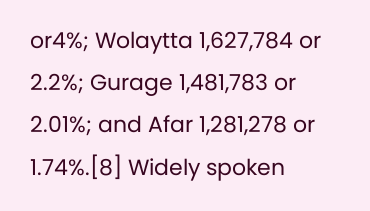or4%; Wolaytta 1,627,784 or 2.2%; Gurage 1,481,783 or 2.01%; and Afar 1,281,278 or 1.74%.[8] Widely spoken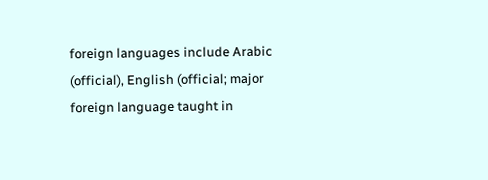foreign languages include Arabic (official), English (official; major foreign language taught in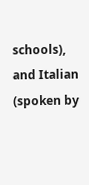schools), and Italian (spoken by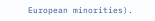European minorities).